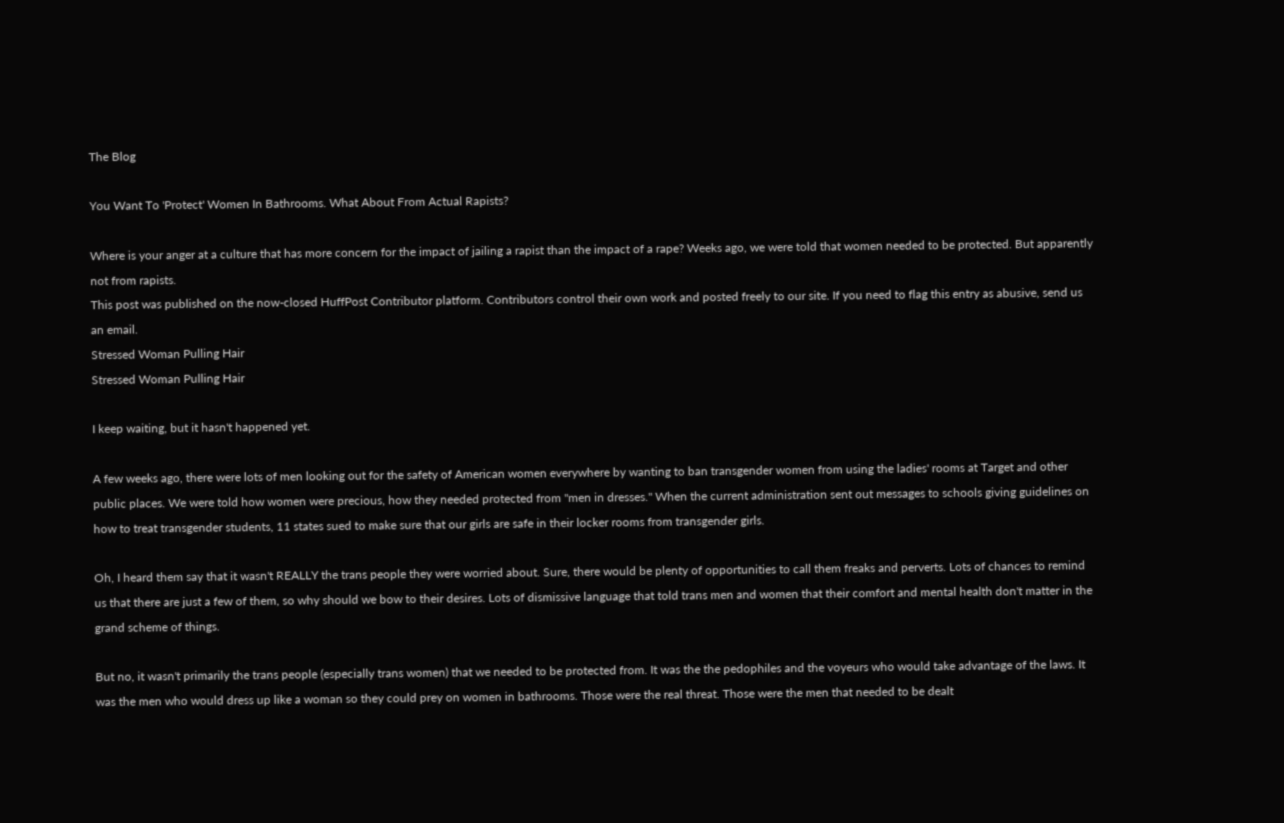The Blog

You Want To 'Protect' Women In Bathrooms. What About From Actual Rapists?

Where is your anger at a culture that has more concern for the impact of jailing a rapist than the impact of a rape? Weeks ago, we were told that women needed to be protected. But apparently not from rapists.
This post was published on the now-closed HuffPost Contributor platform. Contributors control their own work and posted freely to our site. If you need to flag this entry as abusive, send us an email.
Stressed Woman Pulling Hair
Stressed Woman Pulling Hair

I keep waiting, but it hasn't happened yet.

A few weeks ago, there were lots of men looking out for the safety of American women everywhere by wanting to ban transgender women from using the ladies' rooms at Target and other public places. We were told how women were precious, how they needed protected from "men in dresses." When the current administration sent out messages to schools giving guidelines on how to treat transgender students, 11 states sued to make sure that our girls are safe in their locker rooms from transgender girls.

Oh, I heard them say that it wasn't REALLY the trans people they were worried about. Sure, there would be plenty of opportunities to call them freaks and perverts. Lots of chances to remind us that there are just a few of them, so why should we bow to their desires. Lots of dismissive language that told trans men and women that their comfort and mental health don't matter in the grand scheme of things.

But no, it wasn't primarily the trans people (especially trans women) that we needed to be protected from. It was the the pedophiles and the voyeurs who would take advantage of the laws. It was the men who would dress up like a woman so they could prey on women in bathrooms. Those were the real threat. Those were the men that needed to be dealt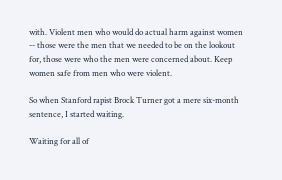with. Violent men who would do actual harm against women -- those were the men that we needed to be on the lookout for, those were who the men were concerned about. Keep women safe from men who were violent.

So when Stanford rapist Brock Turner got a mere six-month sentence, I started waiting.

Waiting for all of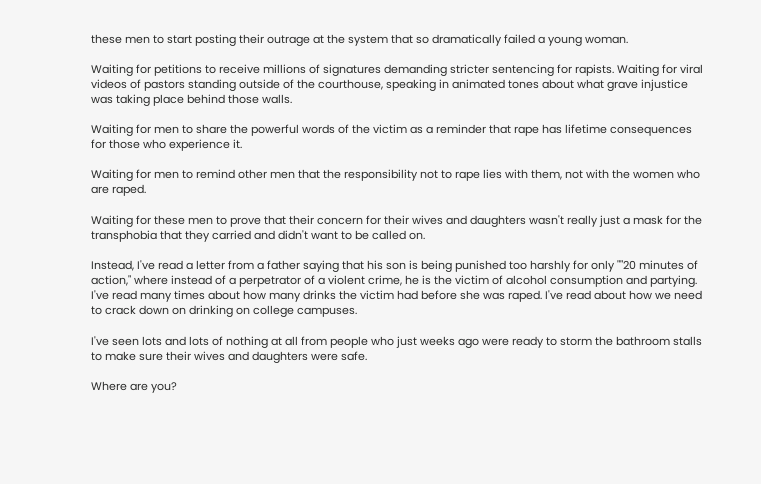these men to start posting their outrage at the system that so dramatically failed a young woman.

Waiting for petitions to receive millions of signatures demanding stricter sentencing for rapists. Waiting for viral videos of pastors standing outside of the courthouse, speaking in animated tones about what grave injustice was taking place behind those walls.

Waiting for men to share the powerful words of the victim as a reminder that rape has lifetime consequences for those who experience it.

Waiting for men to remind other men that the responsibility not to rape lies with them, not with the women who are raped.

Waiting for these men to prove that their concern for their wives and daughters wasn't really just a mask for the transphobia that they carried and didn't want to be called on.

Instead, I've read a letter from a father saying that his son is being punished too harshly for only ""20 minutes of action," where instead of a perpetrator of a violent crime, he is the victim of alcohol consumption and partying. I've read many times about how many drinks the victim had before she was raped. I've read about how we need to crack down on drinking on college campuses.

I've seen lots and lots of nothing at all from people who just weeks ago were ready to storm the bathroom stalls to make sure their wives and daughters were safe.

Where are you?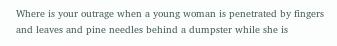Where is your outrage when a young woman is penetrated by fingers and leaves and pine needles behind a dumpster while she is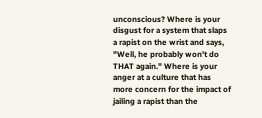unconscious? Where is your disgust for a system that slaps a rapist on the wrist and says, "Well, he probably won't do THAT again." Where is your anger at a culture that has more concern for the impact of jailing a rapist than the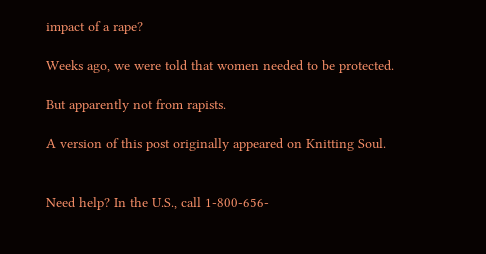impact of a rape?

Weeks ago, we were told that women needed to be protected.

But apparently not from rapists.

A version of this post originally appeared on Knitting Soul.


Need help? In the U.S., call 1-800-656-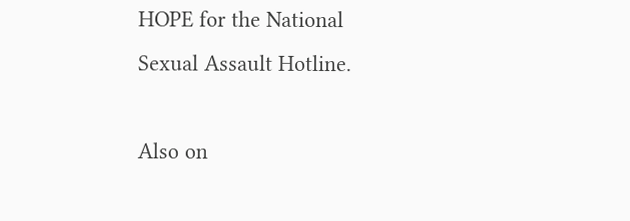HOPE for the National Sexual Assault Hotline.

Also on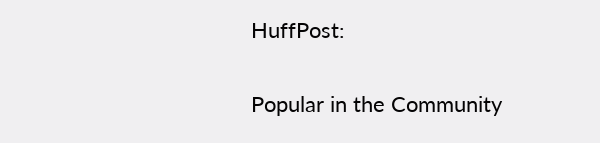HuffPost:

Popular in the Community